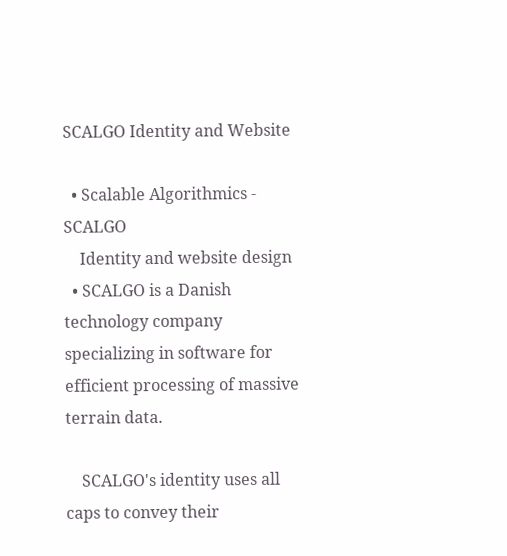SCALGO Identity and Website

  • Scalable Algorithmics - SCALGO
    Identity and website design
  • SCALGO is a Danish technology company specializing in software for efficient processing of massive terrain data.

    SCALGO's identity uses all caps to convey their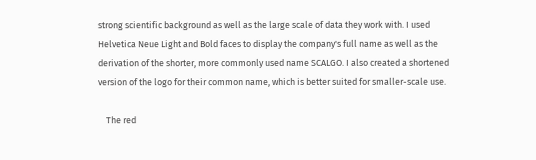strong scientific background as well as the large scale of data they work with. I used Helvetica Neue Light and Bold faces to display the company's full name as well as the derivation of the shorter, more commonly used name SCALGO. I also created a shortened version of the logo for their common name, which is better suited for smaller-scale use.

    The red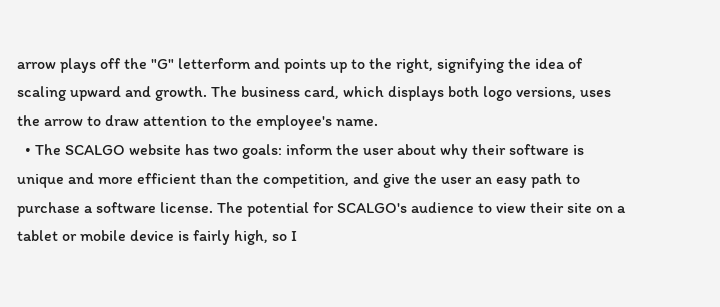arrow plays off the "G" letterform and points up to the right, signifying the idea of scaling upward and growth. The business card, which displays both logo versions, uses the arrow to draw attention to the employee's name.
  • The SCALGO website has two goals: inform the user about why their software is unique and more efficient than the competition, and give the user an easy path to purchase a software license. The potential for SCALGO's audience to view their site on a tablet or mobile device is fairly high, so I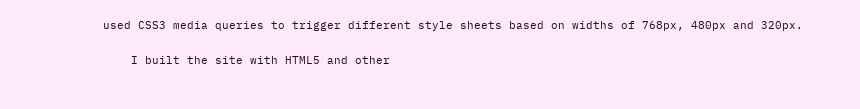used CSS3 media queries to trigger different style sheets based on widths of 768px, 480px and 320px.

    I built the site with HTML5 and other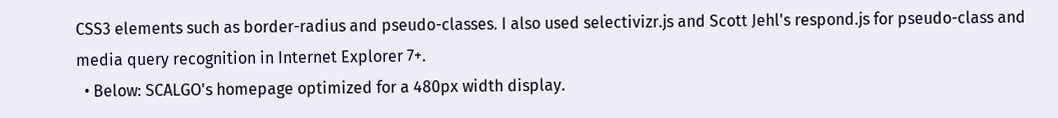CSS3 elements such as border-radius and pseudo-classes. I also used selectivizr.js and Scott Jehl's respond.js for pseudo-class and media query recognition in Internet Explorer 7+.
  • Below: SCALGO's homepage optimized for a 480px width display.